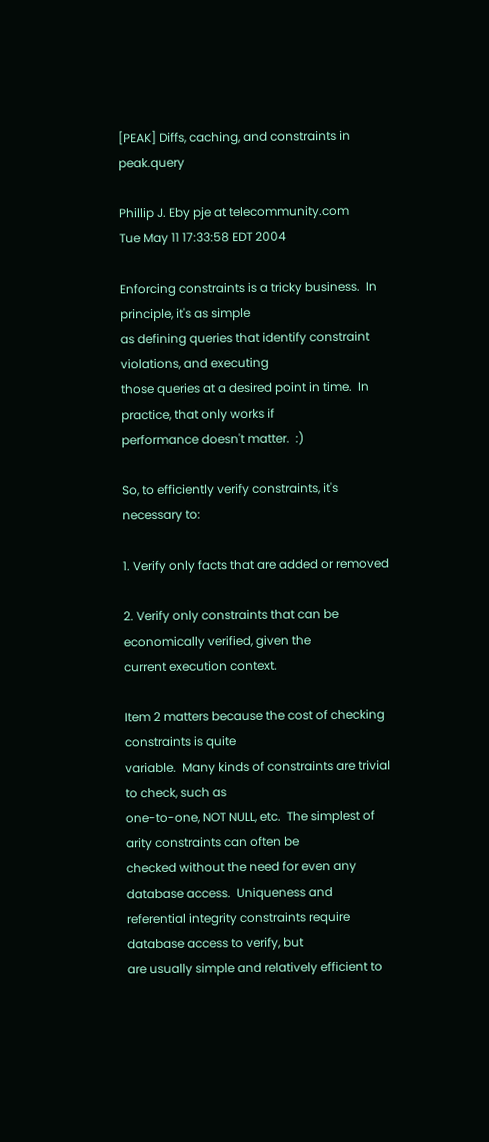[PEAK] Diffs, caching, and constraints in peak.query

Phillip J. Eby pje at telecommunity.com
Tue May 11 17:33:58 EDT 2004

Enforcing constraints is a tricky business.  In principle, it's as simple
as defining queries that identify constraint violations, and executing
those queries at a desired point in time.  In practice, that only works if
performance doesn't matter.  :)

So, to efficiently verify constraints, it's necessary to:

1. Verify only facts that are added or removed

2. Verify only constraints that can be economically verified, given the
current execution context.

Item 2 matters because the cost of checking constraints is quite
variable.  Many kinds of constraints are trivial to check, such as
one-to-one, NOT NULL, etc.  The simplest of arity constraints can often be
checked without the need for even any database access.  Uniqueness and
referential integrity constraints require database access to verify, but
are usually simple and relatively efficient to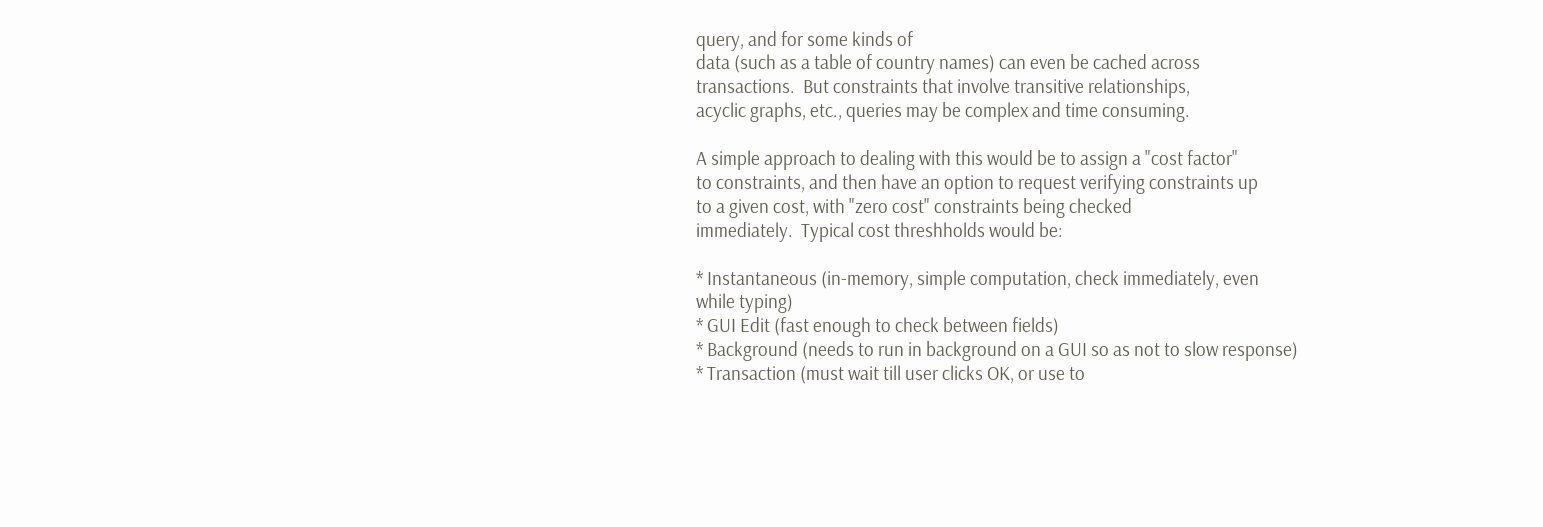query, and for some kinds of
data (such as a table of country names) can even be cached across
transactions.  But constraints that involve transitive relationships,
acyclic graphs, etc., queries may be complex and time consuming.

A simple approach to dealing with this would be to assign a "cost factor"
to constraints, and then have an option to request verifying constraints up
to a given cost, with "zero cost" constraints being checked
immediately.  Typical cost threshholds would be:

* Instantaneous (in-memory, simple computation, check immediately, even
while typing)
* GUI Edit (fast enough to check between fields)
* Background (needs to run in background on a GUI so as not to slow response)
* Transaction (must wait till user clicks OK, or use to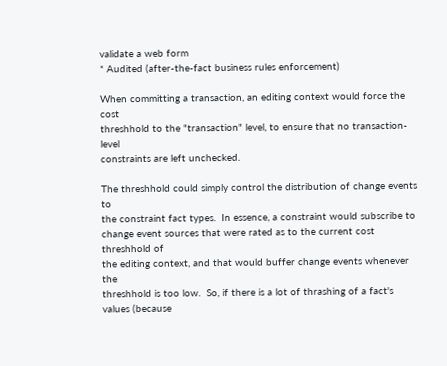validate a web form
* Audited (after-the-fact business rules enforcement)

When committing a transaction, an editing context would force the cost
threshhold to the "transaction" level, to ensure that no transaction-level
constraints are left unchecked.

The threshhold could simply control the distribution of change events to
the constraint fact types.  In essence, a constraint would subscribe to
change event sources that were rated as to the current cost threshhold of
the editing context, and that would buffer change events whenever the
threshhold is too low.  So, if there is a lot of thrashing of a fact's
values (because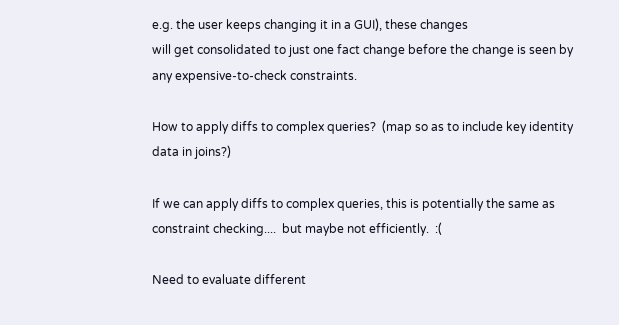e.g. the user keeps changing it in a GUI), these changes
will get consolidated to just one fact change before the change is seen by
any expensive-to-check constraints.

How to apply diffs to complex queries?  (map so as to include key identity
data in joins?)

If we can apply diffs to complex queries, this is potentially the same as
constraint checking....  but maybe not efficiently.  :(

Need to evaluate different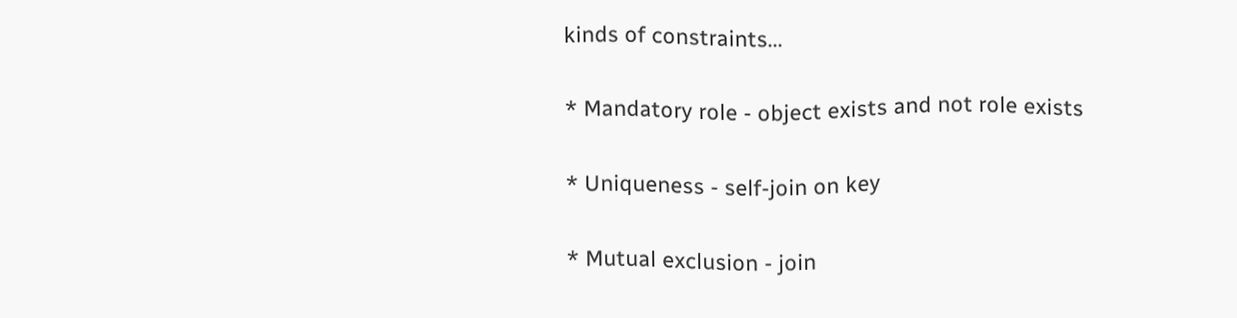kinds of constraints...

* Mandatory role - object exists and not role exists

* Uniqueness - self-join on key

* Mutual exclusion - join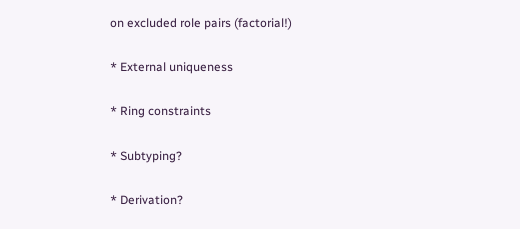on excluded role pairs (factorial!)

* External uniqueness

* Ring constraints

* Subtyping?

* Derivation?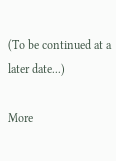(To be continued at a later date...)

More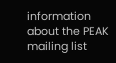information about the PEAK mailing list